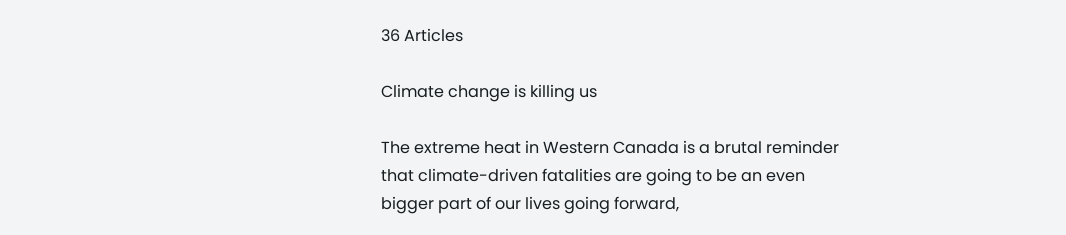36 Articles

Climate change is killing us

The extreme heat in Western Canada is a brutal reminder that climate-driven fatalities are going to be an even bigger part of our lives going forward,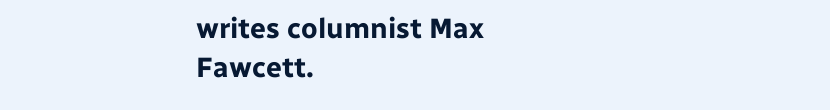writes columnist Max Fawcett.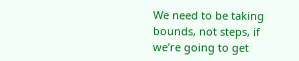We need to be taking bounds, not steps, if we’re going to get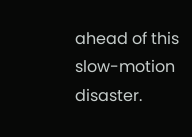ahead of this slow-motion disaster.